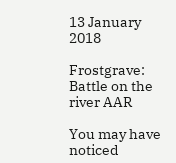13 January 2018

Frostgrave: Battle on the river AAR

You may have noticed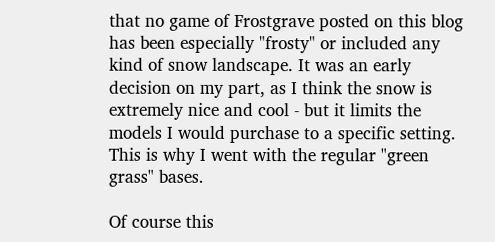that no game of Frostgrave posted on this blog has been especially "frosty" or included any kind of snow landscape. It was an early decision on my part, as I think the snow is extremely nice and cool - but it limits the models I would purchase to a specific setting. This is why I went with the regular "green grass" bases.

Of course this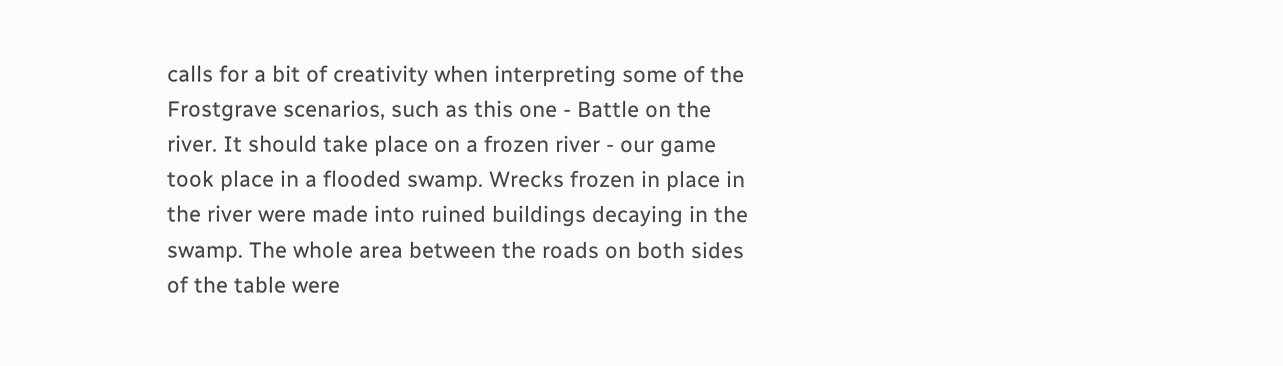calls for a bit of creativity when interpreting some of the Frostgrave scenarios, such as this one - Battle on the river. It should take place on a frozen river - our game took place in a flooded swamp. Wrecks frozen in place in the river were made into ruined buildings decaying in the swamp. The whole area between the roads on both sides of the table were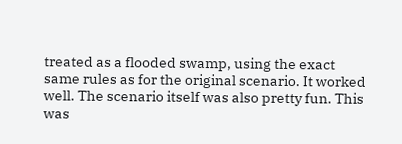treated as a flooded swamp, using the exact same rules as for the original scenario. It worked well. The scenario itself was also pretty fun. This was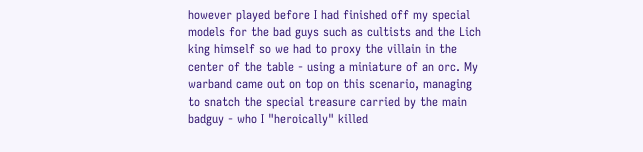however played before I had finished off my special models for the bad guys such as cultists and the Lich king himself so we had to proxy the villain in the center of the table - using a miniature of an orc. My warband came out on top on this scenario, managing to snatch the special treasure carried by the main badguy - who I "heroically" killed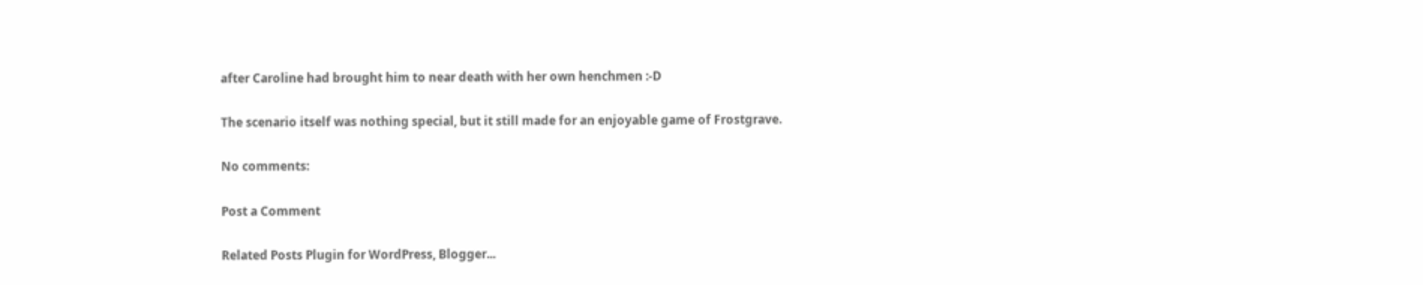after Caroline had brought him to near death with her own henchmen :-D

The scenario itself was nothing special, but it still made for an enjoyable game of Frostgrave.

No comments:

Post a Comment

Related Posts Plugin for WordPress, Blogger...